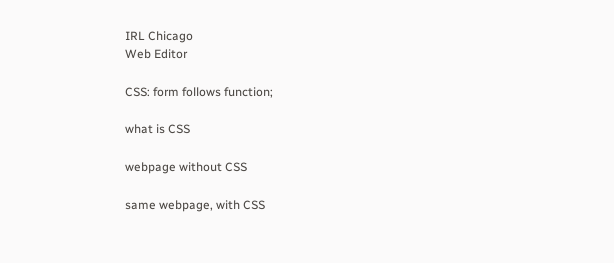IRL Chicago
Web Editor

CSS: form follows function;

what is CSS

webpage without CSS

same webpage, with CSS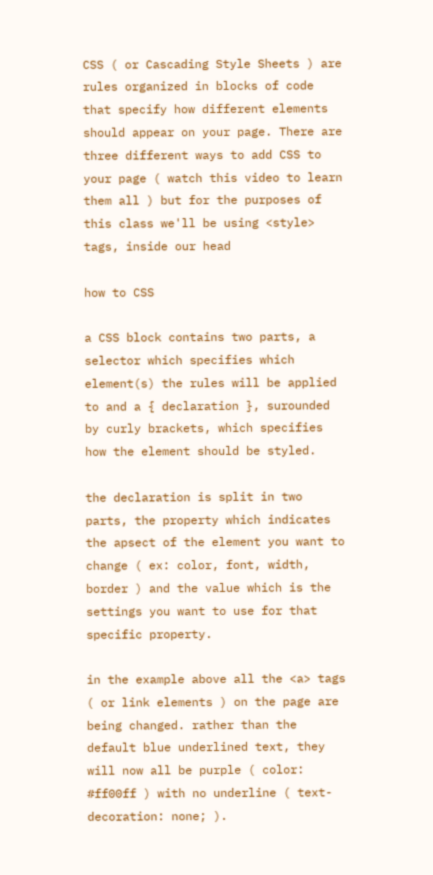CSS ( or Cascading Style Sheets ) are rules organized in blocks of code that specify how different elements should appear on your page. There are three different ways to add CSS to your page ( watch this video to learn them all ) but for the purposes of this class we'll be using <style> tags, inside our head

how to CSS

a CSS block contains two parts, a selector which specifies which element(s) the rules will be applied to and a { declaration }, surounded by curly brackets, which specifies how the element should be styled.

the declaration is split in two parts, the property which indicates the apsect of the element you want to change ( ex: color, font, width, border ) and the value which is the settings you want to use for that specific property.

in the example above all the <a> tags ( or link elements ) on the page are being changed. rather than the default blue underlined text, they will now all be purple ( color: #ff00ff ) with no underline ( text-decoration: none; ).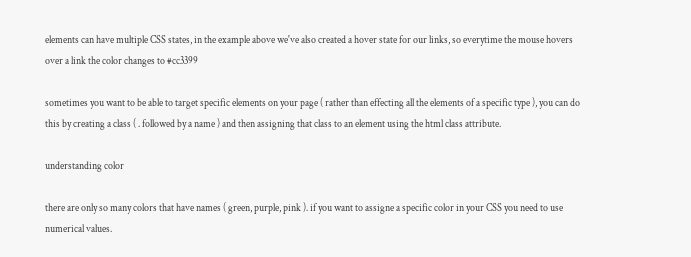elements can have multiple CSS states, in the example above we've also created a hover state for our links, so everytime the mouse hovers over a link the color changes to #cc3399

sometimes you want to be able to target specific elements on your page ( rather than effecting all the elements of a specific type ), you can do this by creating a class ( . followed by a name ) and then assigning that class to an element using the html class attribute.

understanding color

there are only so many colors that have names ( green, purple, pink ). if you want to assigne a specific color in your CSS you need to use numerical values.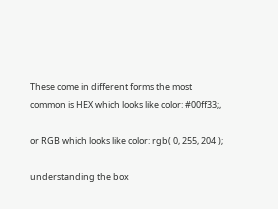These come in different forms the most common is HEX which looks like color: #00ff33;,

or RGB which looks like color: rgb( 0, 255, 204 );

understanding the box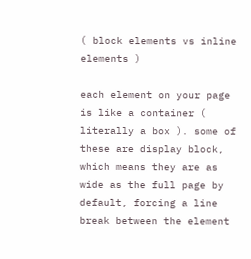( block elements vs inline elements )

each element on your page is like a container ( literally a box ). some of these are display block, which means they are as wide as the full page by default, forcing a line break between the element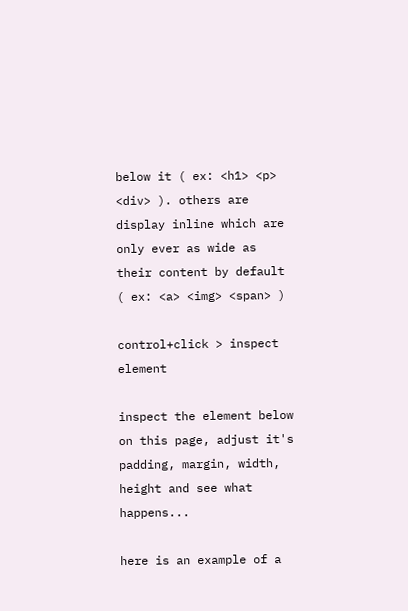below it ( ex: <h1> <p> <div> ). others are display inline which are only ever as wide as their content by default ( ex: <a> <img> <span> )

control+click > inspect element

inspect the element below on this page, adjust it's padding, margin, width, height and see what happens...

here is an example of a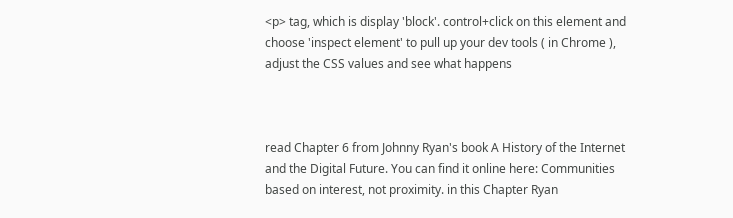<p> tag, which is display 'block'. control+click on this element and choose 'inspect element' to pull up your dev tools ( in Chrome ), adjust the CSS values and see what happens



read Chapter 6 from Johnny Ryan's book A History of the Internet and the Digital Future. You can find it online here: Communities based on interest, not proximity. in this Chapter Ryan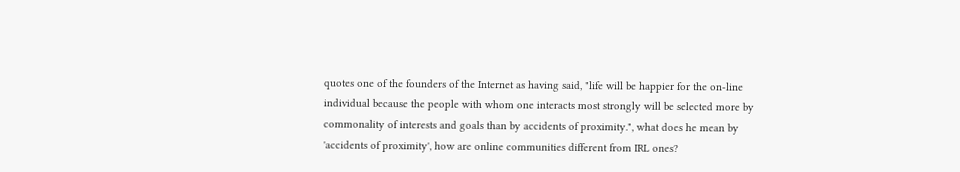quotes one of the founders of the Internet as having said, "life will be happier for the on-line individual because the people with whom one interacts most strongly will be selected more by commonality of interests and goals than by accidents of proximity.", what does he mean by 'accidents of proximity', how are online communities different from IRL ones?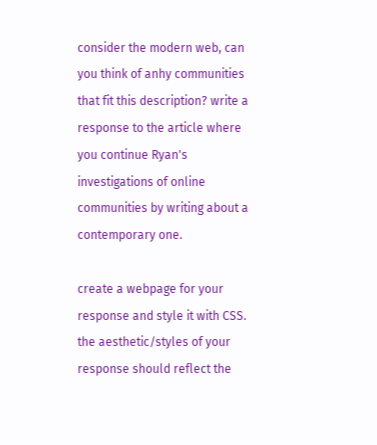consider the modern web, can you think of anhy communities that fit this description? write a response to the article where you continue Ryan's investigations of online communities by writing about a contemporary one.

create a webpage for your response and style it with CSS. the aesthetic/styles of your response should reflect the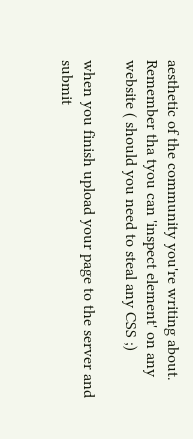aesthetic of the community you're writing about. Remember tha tyou can 'inspect element' on any website ( should you need to steal any CSS ;)

when you finish upload your page to the server and submit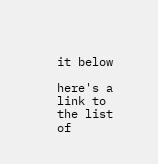it below

here's a link to the list of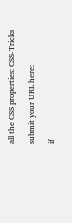all the CSS properties: CSS-Tricks

submit your URL here:

if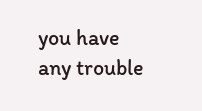you have any trouble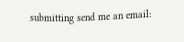submitting send me an email: